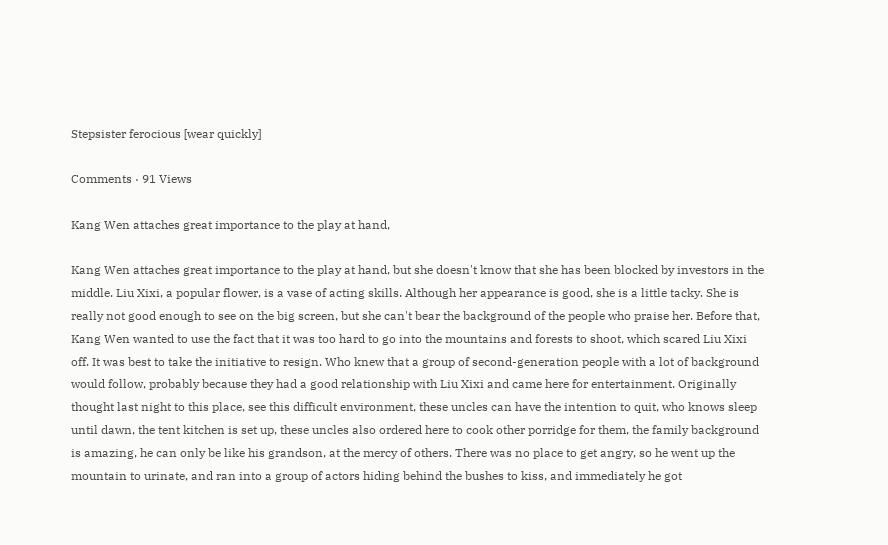Stepsister ferocious [wear quickly]

Comments · 91 Views

Kang Wen attaches great importance to the play at hand,

Kang Wen attaches great importance to the play at hand, but she doesn't know that she has been blocked by investors in the middle. Liu Xixi, a popular flower, is a vase of acting skills. Although her appearance is good, she is a little tacky. She is really not good enough to see on the big screen, but she can't bear the background of the people who praise her. Before that, Kang Wen wanted to use the fact that it was too hard to go into the mountains and forests to shoot, which scared Liu Xixi off. It was best to take the initiative to resign. Who knew that a group of second-generation people with a lot of background would follow, probably because they had a good relationship with Liu Xixi and came here for entertainment. Originally thought last night to this place, see this difficult environment, these uncles can have the intention to quit, who knows sleep until dawn, the tent kitchen is set up, these uncles also ordered here to cook other porridge for them, the family background is amazing, he can only be like his grandson, at the mercy of others. There was no place to get angry, so he went up the mountain to urinate, and ran into a group of actors hiding behind the bushes to kiss, and immediately he got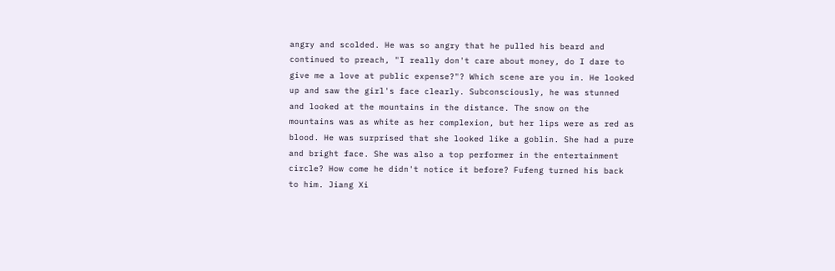angry and scolded. He was so angry that he pulled his beard and continued to preach, "I really don't care about money, do I dare to give me a love at public expense?"? Which scene are you in. He looked up and saw the girl's face clearly. Subconsciously, he was stunned and looked at the mountains in the distance. The snow on the mountains was as white as her complexion, but her lips were as red as blood. He was surprised that she looked like a goblin. She had a pure and bright face. She was also a top performer in the entertainment circle? How come he didn't notice it before? Fufeng turned his back to him. Jiang Xi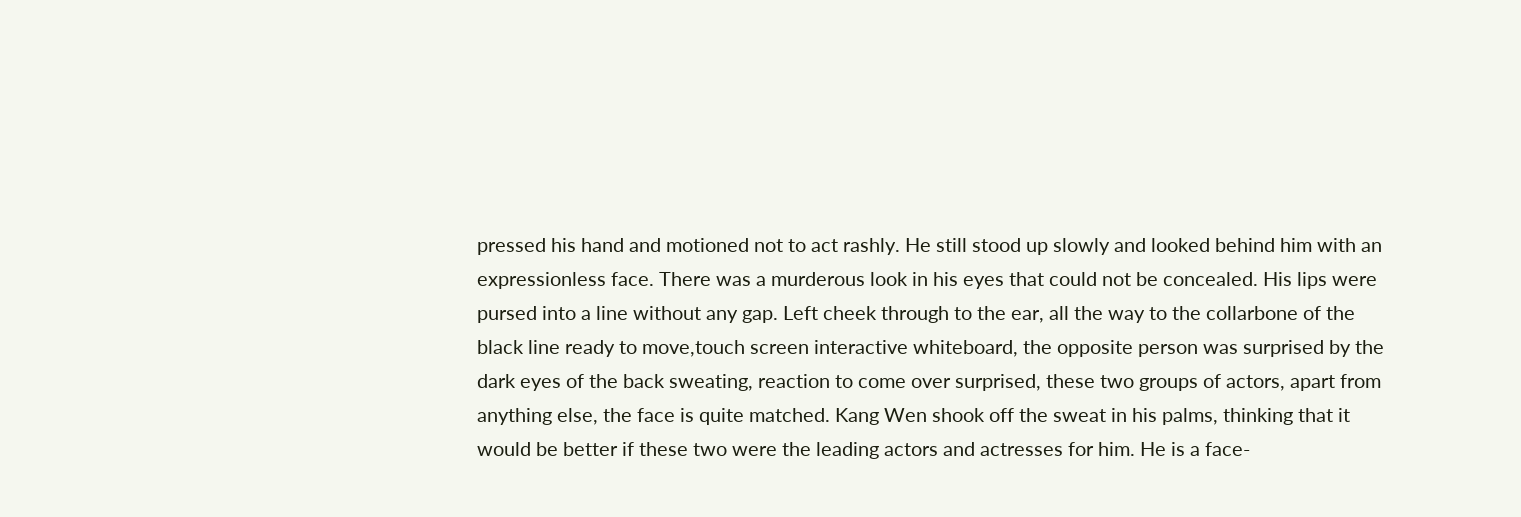pressed his hand and motioned not to act rashly. He still stood up slowly and looked behind him with an expressionless face. There was a murderous look in his eyes that could not be concealed. His lips were pursed into a line without any gap. Left cheek through to the ear, all the way to the collarbone of the black line ready to move,touch screen interactive whiteboard, the opposite person was surprised by the dark eyes of the back sweating, reaction to come over surprised, these two groups of actors, apart from anything else, the face is quite matched. Kang Wen shook off the sweat in his palms, thinking that it would be better if these two were the leading actors and actresses for him. He is a face-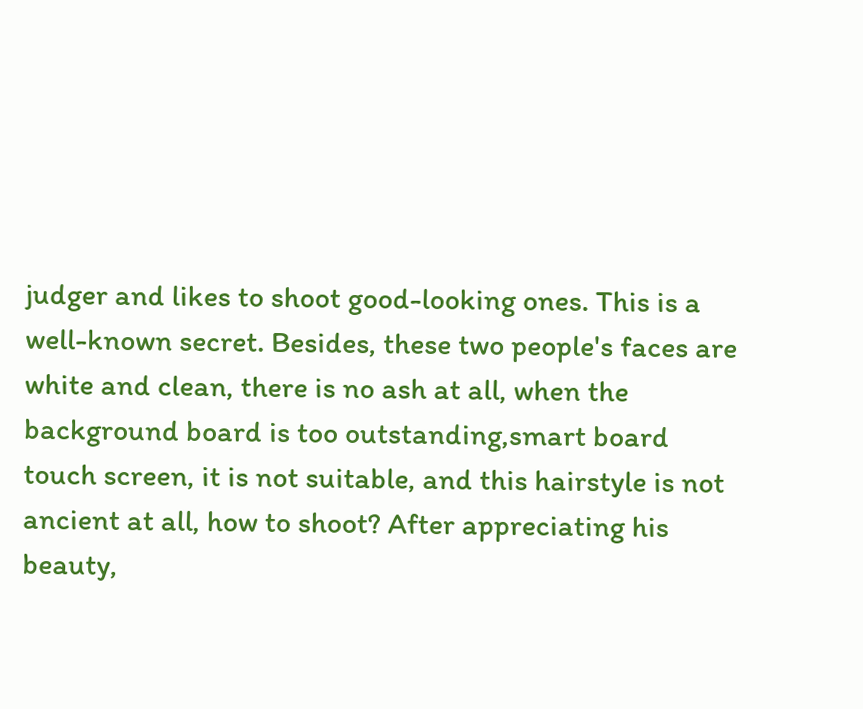judger and likes to shoot good-looking ones. This is a well-known secret. Besides, these two people's faces are white and clean, there is no ash at all, when the background board is too outstanding,smart board touch screen, it is not suitable, and this hairstyle is not ancient at all, how to shoot? After appreciating his beauty,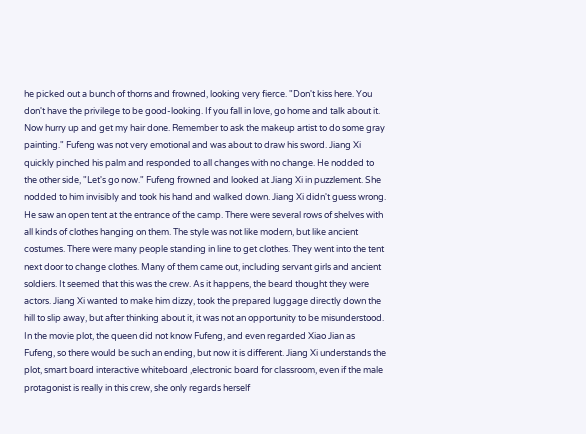he picked out a bunch of thorns and frowned, looking very fierce. "Don't kiss here. You don't have the privilege to be good-looking. If you fall in love, go home and talk about it. Now hurry up and get my hair done. Remember to ask the makeup artist to do some gray painting." Fufeng was not very emotional and was about to draw his sword. Jiang Xi quickly pinched his palm and responded to all changes with no change. He nodded to the other side, "Let's go now." Fufeng frowned and looked at Jiang Xi in puzzlement. She nodded to him invisibly and took his hand and walked down. Jiang Xi didn't guess wrong. He saw an open tent at the entrance of the camp. There were several rows of shelves with all kinds of clothes hanging on them. The style was not like modern, but like ancient costumes. There were many people standing in line to get clothes. They went into the tent next door to change clothes. Many of them came out, including servant girls and ancient soldiers. It seemed that this was the crew. As it happens, the beard thought they were actors. Jiang Xi wanted to make him dizzy, took the prepared luggage directly down the hill to slip away, but after thinking about it, it was not an opportunity to be misunderstood. In the movie plot, the queen did not know Fufeng, and even regarded Xiao Jian as Fufeng, so there would be such an ending, but now it is different. Jiang Xi understands the plot, smart board interactive whiteboard ,electronic board for classroom, even if the male protagonist is really in this crew, she only regards herself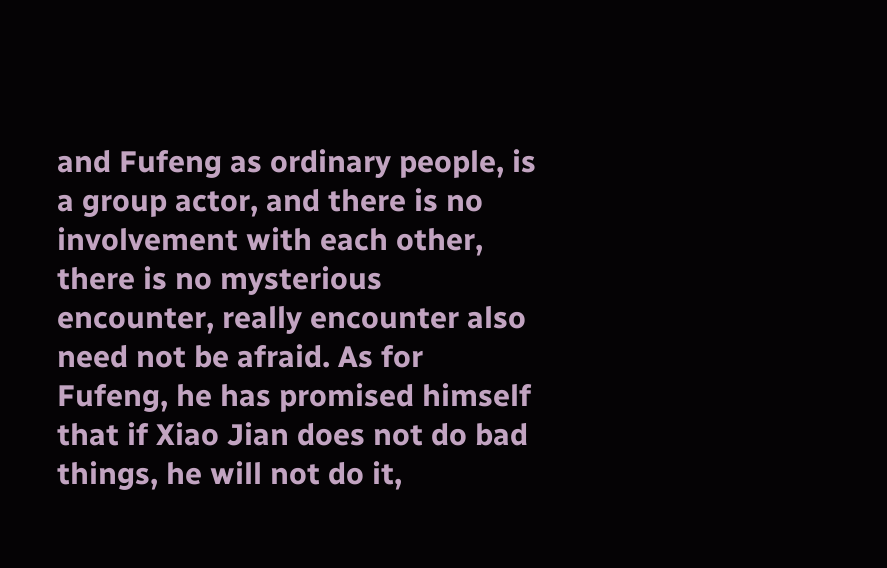and Fufeng as ordinary people, is a group actor, and there is no involvement with each other, there is no mysterious encounter, really encounter also need not be afraid. As for Fufeng, he has promised himself that if Xiao Jian does not do bad things, he will not do it,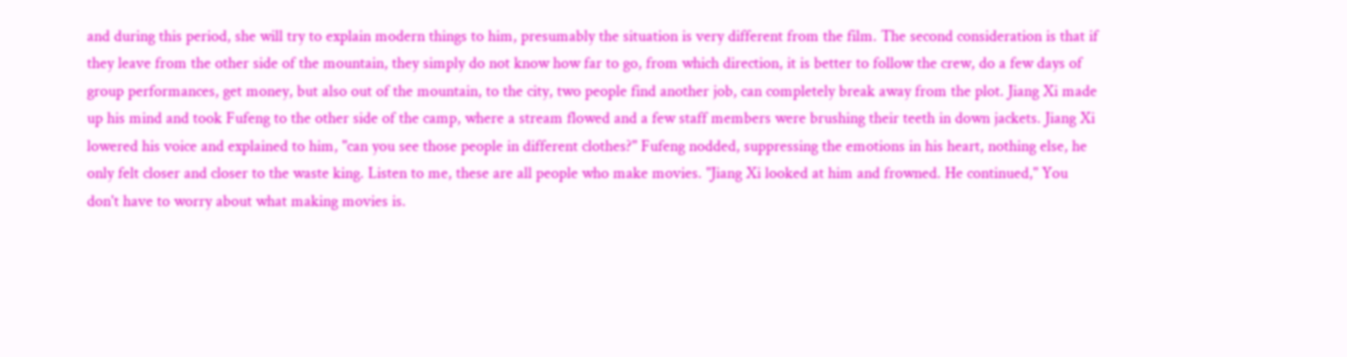and during this period, she will try to explain modern things to him, presumably the situation is very different from the film. The second consideration is that if they leave from the other side of the mountain, they simply do not know how far to go, from which direction, it is better to follow the crew, do a few days of group performances, get money, but also out of the mountain, to the city, two people find another job, can completely break away from the plot. Jiang Xi made up his mind and took Fufeng to the other side of the camp, where a stream flowed and a few staff members were brushing their teeth in down jackets. Jiang Xi lowered his voice and explained to him, "can you see those people in different clothes?" Fufeng nodded, suppressing the emotions in his heart, nothing else, he only felt closer and closer to the waste king. Listen to me, these are all people who make movies. "Jiang Xi looked at him and frowned. He continued," You don't have to worry about what making movies is.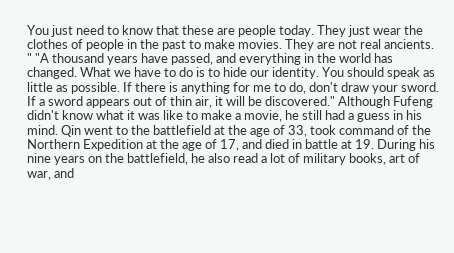You just need to know that these are people today. They just wear the clothes of people in the past to make movies. They are not real ancients. " "A thousand years have passed, and everything in the world has changed. What we have to do is to hide our identity. You should speak as little as possible. If there is anything for me to do, don't draw your sword. If a sword appears out of thin air, it will be discovered." Although Fufeng didn't know what it was like to make a movie, he still had a guess in his mind. Qin went to the battlefield at the age of 33, took command of the Northern Expedition at the age of 17, and died in battle at 19. During his nine years on the battlefield, he also read a lot of military books, art of war, and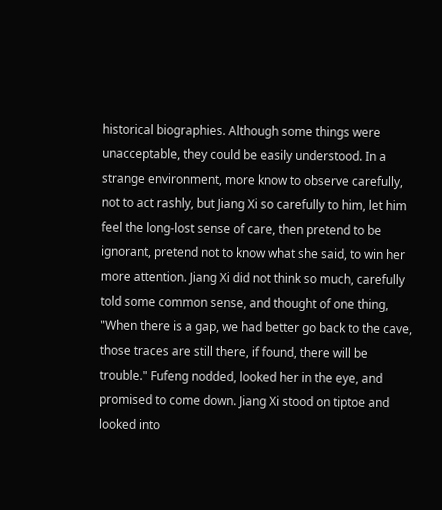historical biographies. Although some things were unacceptable, they could be easily understood. In a strange environment, more know to observe carefully, not to act rashly, but Jiang Xi so carefully to him, let him feel the long-lost sense of care, then pretend to be ignorant, pretend not to know what she said, to win her more attention. Jiang Xi did not think so much, carefully told some common sense, and thought of one thing, "When there is a gap, we had better go back to the cave, those traces are still there, if found, there will be trouble." Fufeng nodded, looked her in the eye, and promised to come down. Jiang Xi stood on tiptoe and looked into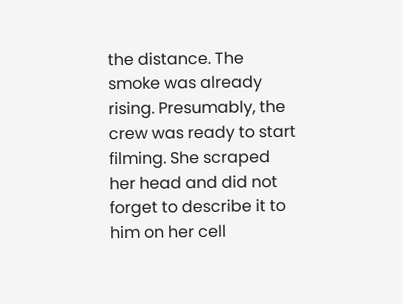the distance. The smoke was already rising. Presumably, the crew was ready to start filming. She scraped her head and did not forget to describe it to him on her cell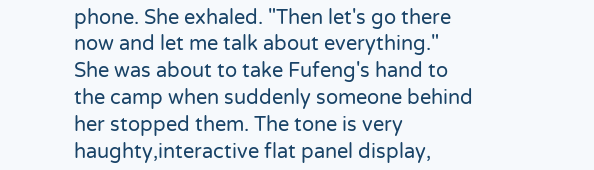phone. She exhaled. "Then let's go there now and let me talk about everything." She was about to take Fufeng's hand to the camp when suddenly someone behind her stopped them. The tone is very haughty,interactive flat panel display,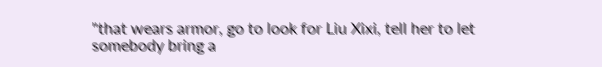"that wears armor, go to look for Liu Xixi, tell her to let somebody bring a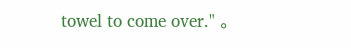towel to come over." 。